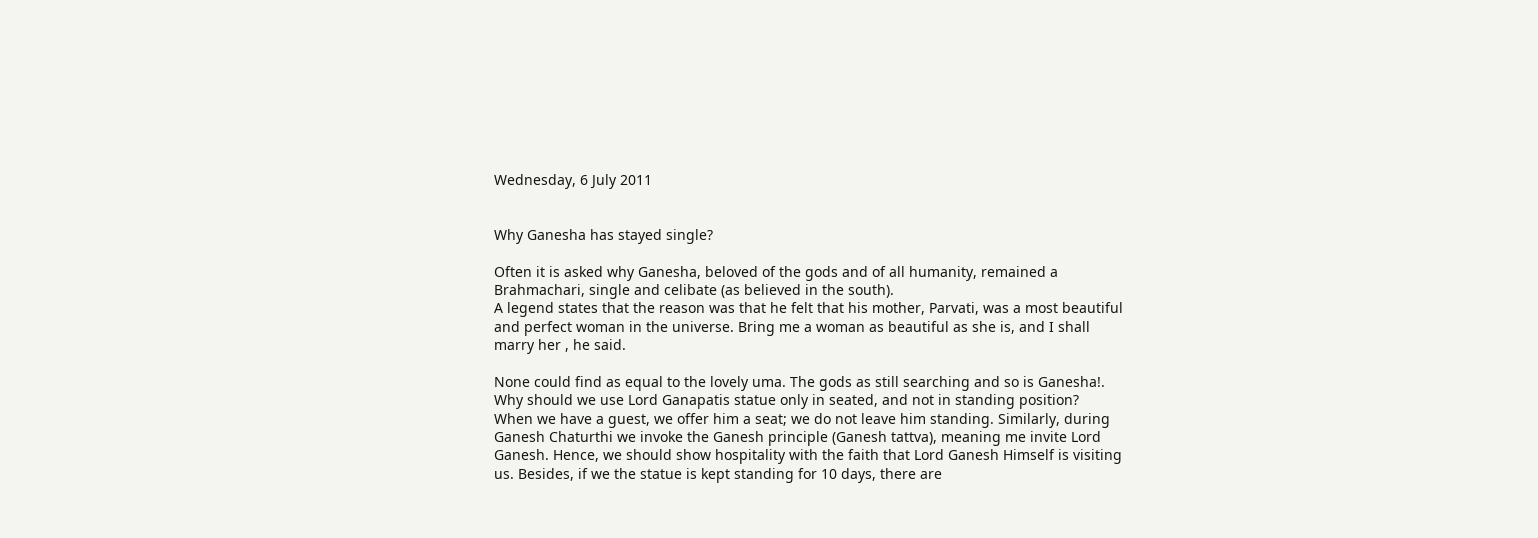Wednesday, 6 July 2011


Why Ganesha has stayed single?

Often it is asked why Ganesha, beloved of the gods and of all humanity, remained a Brahmachari, single and celibate (as believed in the south).
A legend states that the reason was that he felt that his mother, Parvati, was a most beautiful and perfect woman in the universe. Bring me a woman as beautiful as she is, and I shall marry her , he said.

None could find as equal to the lovely uma. The gods as still searching and so is Ganesha!.
Why should we use Lord Ganapatis statue only in seated, and not in standing position?
When we have a guest, we offer him a seat; we do not leave him standing. Similarly, during Ganesh Chaturthi we invoke the Ganesh principle (Ganesh tattva), meaning me invite Lord Ganesh. Hence, we should show hospitality with the faith that Lord Ganesh Himself is visiting us. Besides, if we the statue is kept standing for 10 days, there are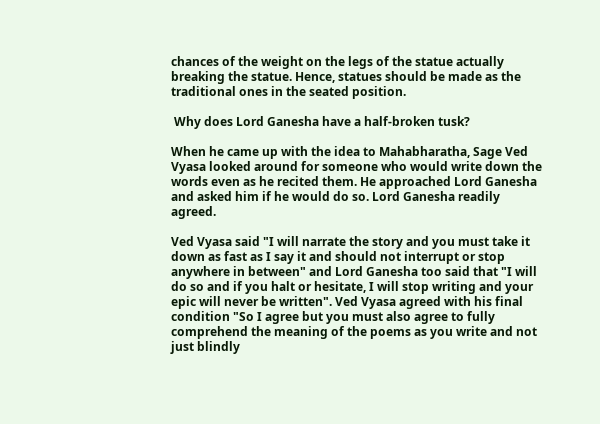chances of the weight on the legs of the statue actually breaking the statue. Hence, statues should be made as the traditional ones in the seated position.

 Why does Lord Ganesha have a half-broken tusk?

When he came up with the idea to Mahabharatha, Sage Ved Vyasa looked around for someone who would write down the words even as he recited them. He approached Lord Ganesha and asked him if he would do so. Lord Ganesha readily agreed.

Ved Vyasa said "I will narrate the story and you must take it down as fast as I say it and should not interrupt or stop anywhere in between" and Lord Ganesha too said that "I will do so and if you halt or hesitate, I will stop writing and your epic will never be written". Ved Vyasa agreed with his final condition "So I agree but you must also agree to fully comprehend the meaning of the poems as you write and not just blindly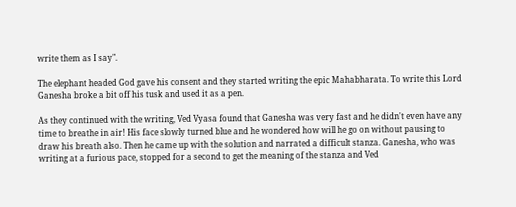write them as I say".

The elephant headed God gave his consent and they started writing the epic Mahabharata. To write this Lord Ganesha broke a bit off his tusk and used it as a pen.

As they continued with the writing, Ved Vyasa found that Ganesha was very fast and he didn't even have any time to breathe in air! His face slowly turned blue and he wondered how will he go on without pausing to draw his breath also. Then he came up with the solution and narrated a difficult stanza. Ganesha, who was writing at a furious pace, stopped for a second to get the meaning of the stanza and Ved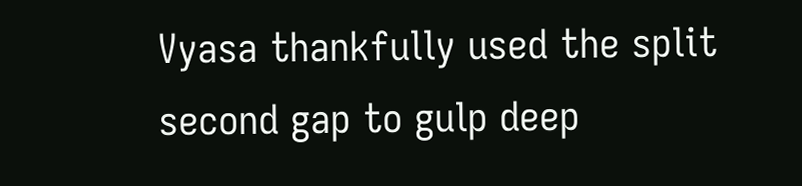Vyasa thankfully used the split second gap to gulp deep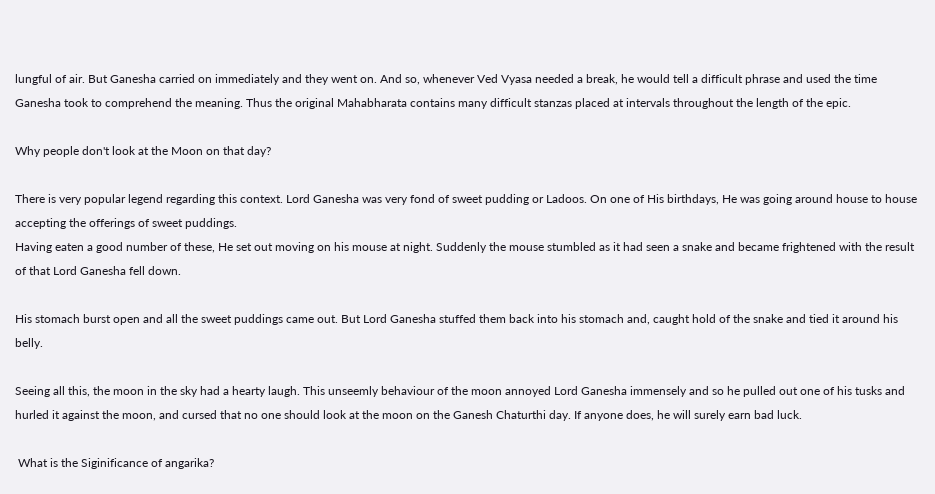lungful of air. But Ganesha carried on immediately and they went on. And so, whenever Ved Vyasa needed a break, he would tell a difficult phrase and used the time Ganesha took to comprehend the meaning. Thus the original Mahabharata contains many difficult stanzas placed at intervals throughout the length of the epic.

Why people don't look at the Moon on that day?

There is very popular legend regarding this context. Lord Ganesha was very fond of sweet pudding or Ladoos. On one of His birthdays, He was going around house to house accepting the offerings of sweet puddings.
Having eaten a good number of these, He set out moving on his mouse at night. Suddenly the mouse stumbled as it had seen a snake and became frightened with the result of that Lord Ganesha fell down.

His stomach burst open and all the sweet puddings came out. But Lord Ganesha stuffed them back into his stomach and, caught hold of the snake and tied it around his belly.

Seeing all this, the moon in the sky had a hearty laugh. This unseemly behaviour of the moon annoyed Lord Ganesha immensely and so he pulled out one of his tusks and hurled it against the moon, and cursed that no one should look at the moon on the Ganesh Chaturthi day. If anyone does, he will surely earn bad luck.

 What is the Siginificance of angarika?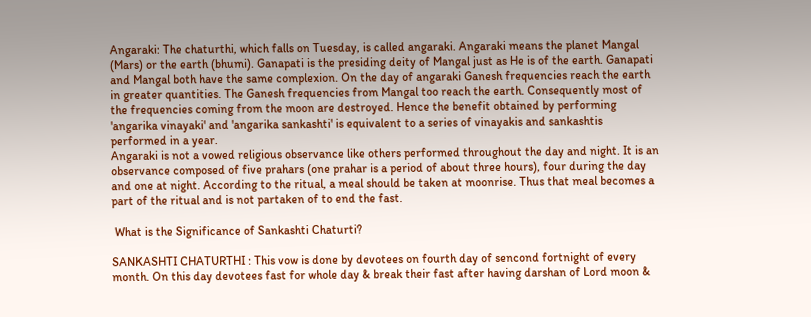Angaraki: The chaturthi, which falls on Tuesday, is called angaraki. Angaraki means the planet Mangal (Mars) or the earth (bhumi). Ganapati is the presiding deity of Mangal just as He is of the earth. Ganapati and Mangal both have the same complexion. On the day of angaraki Ganesh frequencies reach the earth in greater quantities. The Ganesh frequencies from Mangal too reach the earth. Consequently most of the frequencies coming from the moon are destroyed. Hence the benefit obtained by performing 'angarika vinayaki' and 'angarika sankashti' is equivalent to a series of vinayakis and sankashtis performed in a year.
Angaraki is not a vowed religious observance like others performed throughout the day and night. It is an observance composed of five prahars (one prahar is a period of about three hours), four during the day and one at night. According to the ritual, a meal should be taken at moonrise. Thus that meal becomes a part of the ritual and is not partaken of to end the fast.

 What is the Significance of Sankashti Chaturti?

SANKASHTI CHATURTHI : This vow is done by devotees on fourth day of sencond fortnight of every month. On this day devotees fast for whole day & break their fast after having darshan of Lord moon &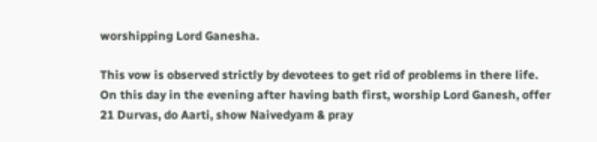worshipping Lord Ganesha.

This vow is observed strictly by devotees to get rid of problems in there life.
On this day in the evening after having bath first, worship Lord Ganesh, offer 21 Durvas, do Aarti, show Naivedyam & pray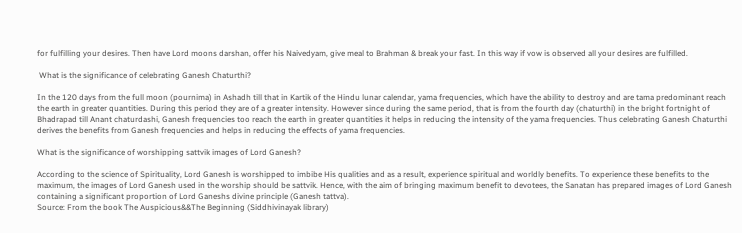for fulfilling your desires. Then have Lord moons darshan, offer his Naivedyam, give meal to Brahman & break your fast. In this way if vow is observed all your desires are fulfilled.

 What is the significance of celebrating Ganesh Chaturthi?

In the 120 days from the full moon (pournima) in Ashadh till that in Kartik of the Hindu lunar calendar, yama frequencies, which have the ability to destroy and are tama predominant reach the earth in greater quantities. During this period they are of a greater intensity. However since during the same period, that is from the fourth day (chaturthi) in the bright fortnight of Bhadrapad till Anant chaturdashi, Ganesh frequencies too reach the earth in greater quantities it helps in reducing the intensity of the yama frequencies. Thus celebrating Ganesh Chaturthi derives the benefits from Ganesh frequencies and helps in reducing the effects of yama frequencies.

What is the significance of worshipping sattvik images of Lord Ganesh?

According to the science of Spirituality, Lord Ganesh is worshipped to imbibe His qualities and as a result, experience spiritual and worldly benefits. To experience these benefits to the maximum, the images of Lord Ganesh used in the worship should be sattvik. Hence, with the aim of bringing maximum benefit to devotees, the Sanatan has prepared images of Lord Ganesh containing a significant proportion of Lord Ganeshs divine principle (Ganesh tattva).
Source: From the book The Auspicious&&The Beginning (Siddhivinayak library)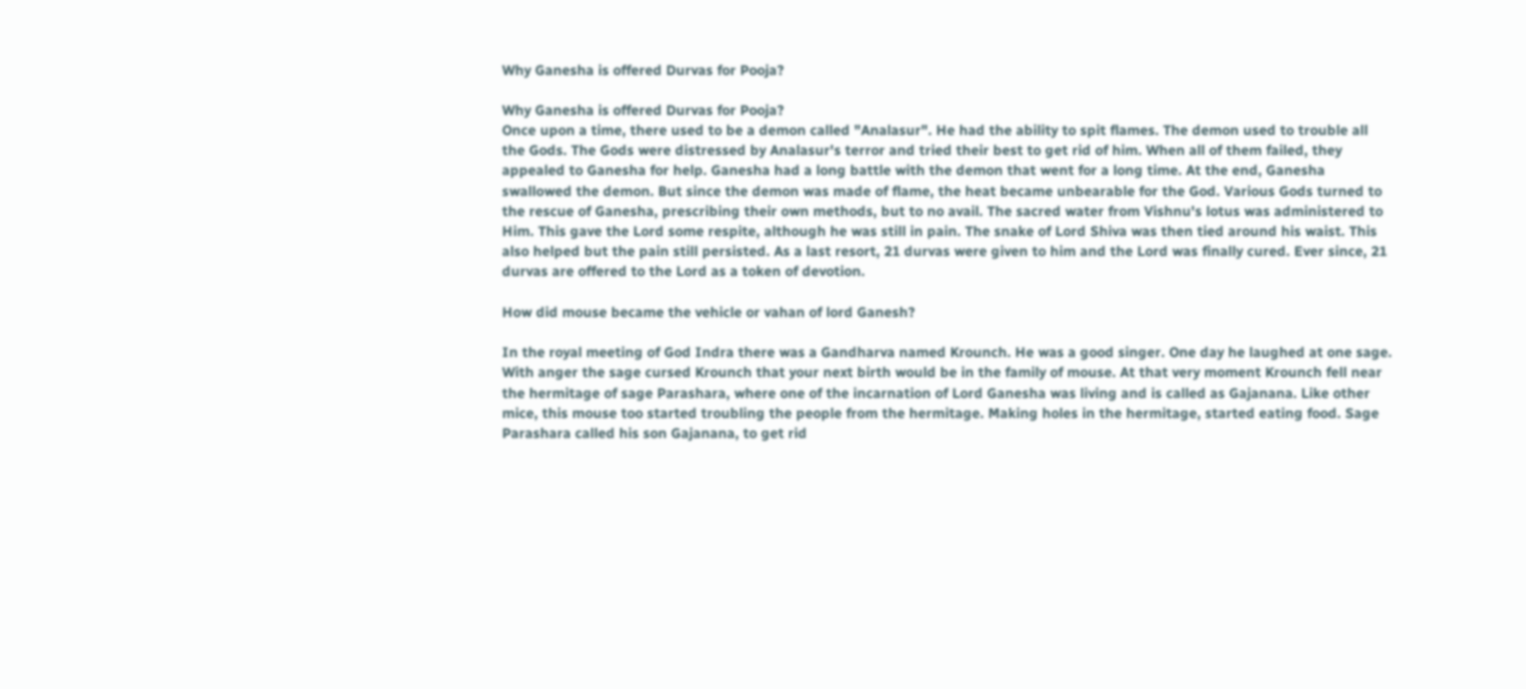Why Ganesha is offered Durvas for Pooja?

Why Ganesha is offered Durvas for Pooja?
Once upon a time, there used to be a demon called "Analasur". He had the ability to spit flames. The demon used to trouble all the Gods. The Gods were distressed by Analasur's terror and tried their best to get rid of him. When all of them failed, they appealed to Ganesha for help. Ganesha had a long battle with the demon that went for a long time. At the end, Ganesha swallowed the demon. But since the demon was made of flame, the heat became unbearable for the God. Various Gods turned to the rescue of Ganesha, prescribing their own methods, but to no avail. The sacred water from Vishnu's lotus was administered to Him. This gave the Lord some respite, although he was still in pain. The snake of Lord Shiva was then tied around his waist. This also helped but the pain still persisted. As a last resort, 21 durvas were given to him and the Lord was finally cured. Ever since, 21 durvas are offered to the Lord as a token of devotion.

How did mouse became the vehicle or vahan of lord Ganesh?

In the royal meeting of God Indra there was a Gandharva named Krounch. He was a good singer. One day he laughed at one sage. With anger the sage cursed Krounch that your next birth would be in the family of mouse. At that very moment Krounch fell near the hermitage of sage Parashara, where one of the incarnation of Lord Ganesha was living and is called as Gajanana. Like other mice, this mouse too started troubling the people from the hermitage. Making holes in the hermitage, started eating food. Sage Parashara called his son Gajanana, to get rid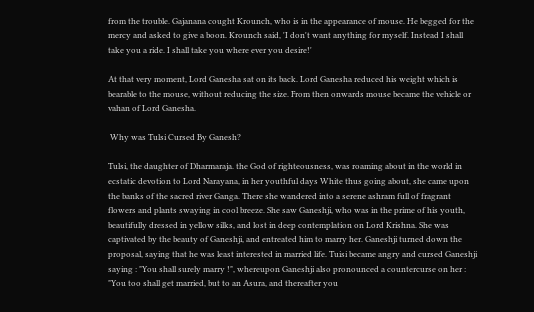from the trouble. Gajanana cought Krounch, who is in the appearance of mouse. He begged for the mercy and asked to give a boon. Krounch said, 'I don't want anything for myself. Instead I shall take you a ride. I shall take you where ever you desire!'

At that very moment, Lord Ganesha sat on its back. Lord Ganesha reduced his weight which is bearable to the mouse, without reducing the size. From then onwards mouse became the vehicle or vahan of Lord Ganesha.

 Why was Tulsi Cursed By Ganesh?

Tulsi, the daughter of Dharmaraja. the God of righteousness, was roaming about in the world in ecstatic devotion to Lord Narayana, in her youthful days White thus going about, she came upon the banks of the sacred river Ganga. There she wandered into a serene ashram full of fragrant flowers and plants swaying in cool breeze. She saw Ganeshji, who was in the prime of his youth, beautifully dressed in yellow silks, and lost in deep contemplation on Lord Krishna. She was captivated by the beauty of Ganeshji, and entreated him to marry her. Ganeshji turned down the proposal, saying that he was least interested in married life. Tuisi became angry and cursed Ganeshji saying : "You shall surely marry !", whereupon Ganeshji also pronounced a countercurse on her : "You too shall get married, but to an Asura, and thereafter you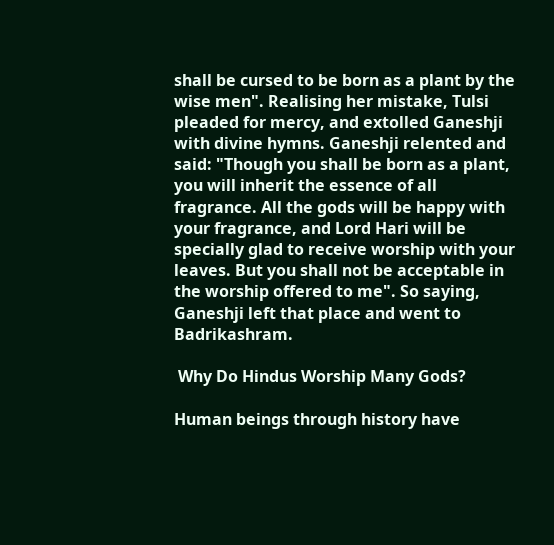shall be cursed to be born as a plant by the wise men". Realising her mistake, Tulsi pleaded for mercy, and extolled Ganeshji with divine hymns. Ganeshji relented and said: "Though you shall be born as a plant, you will inherit the essence of all fragrance. All the gods will be happy with your fragrance, and Lord Hari will be specially glad to receive worship with your leaves. But you shall not be acceptable in the worship offered to me". So saying, Ganeshji left that place and went to Badrikashram.

 Why Do Hindus Worship Many Gods?

Human beings through history have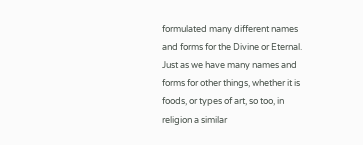formulated many different names and forms for the Divine or Eternal. Just as we have many names and forms for other things, whether it is foods, or types of art, so too, in religion a similar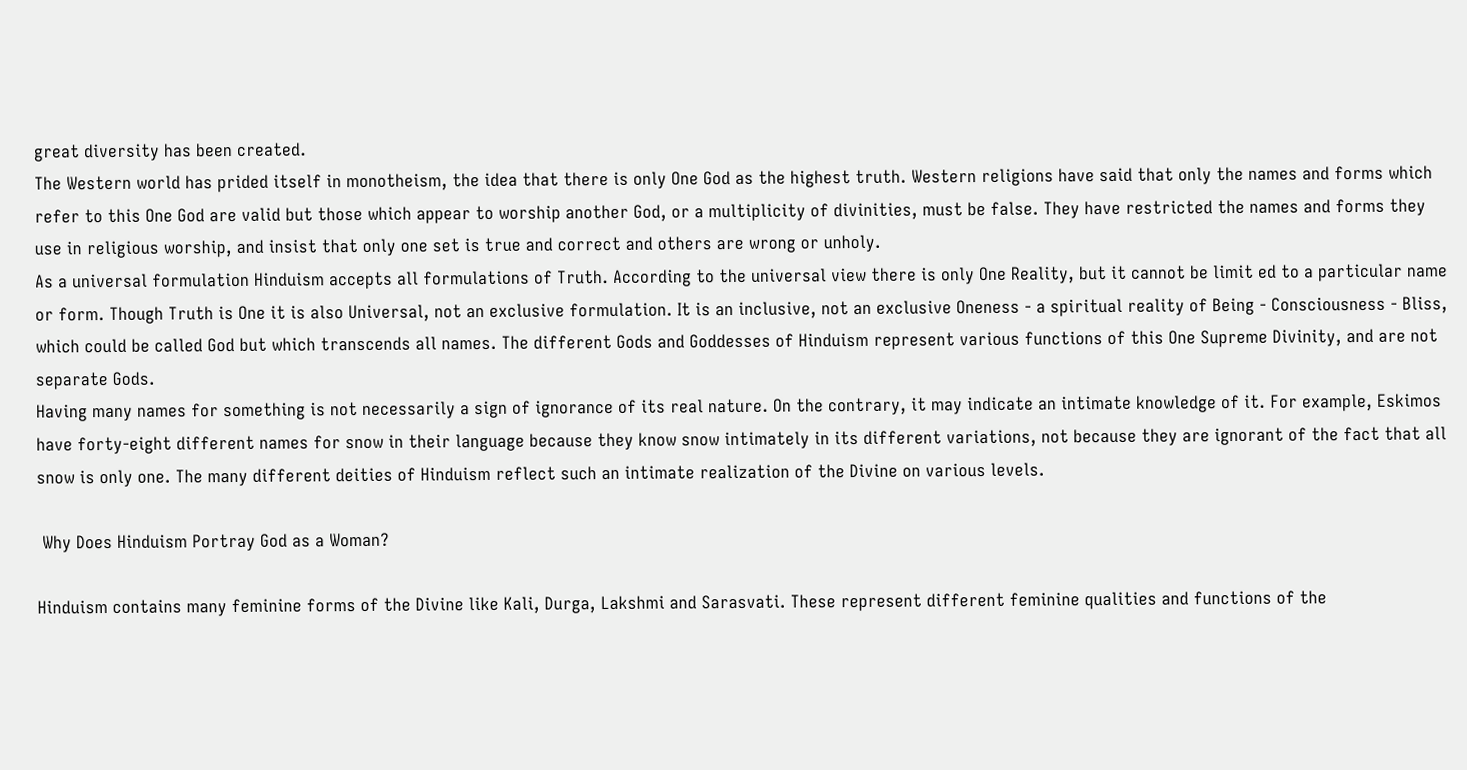great diversity has been created.
The Western world has prided itself in monotheism, the idea that there is only One God as the highest truth. Western religions have said that only the names and forms which refer to this One God are valid but those which appear to worship another God, or a multiplicity of divinities, must be false. They have restricted the names and forms they use in religious worship, and insist that only one set is true and correct and others are wrong or unholy.
As a universal formulation Hinduism accepts all formulations of Truth. According to the universal view there is only One Reality, but it cannot be limit ed to a particular name or form. Though Truth is One it is also Universal, not an exclusive formulation. It is an inclusive, not an exclusive Oneness - a spiritual reality of Being - Consciousness - Bliss, which could be called God but which transcends all names. The different Gods and Goddesses of Hinduism represent various functions of this One Supreme Divinity, and are not separate Gods.
Having many names for something is not necessarily a sign of ignorance of its real nature. On the contrary, it may indicate an intimate knowledge of it. For example, Eskimos have forty-eight different names for snow in their language because they know snow intimately in its different variations, not because they are ignorant of the fact that all snow is only one. The many different deities of Hinduism reflect such an intimate realization of the Divine on various levels.

 Why Does Hinduism Portray God as a Woman?

Hinduism contains many feminine forms of the Divine like Kali, Durga, Lakshmi and Sarasvati. These represent different feminine qualities and functions of the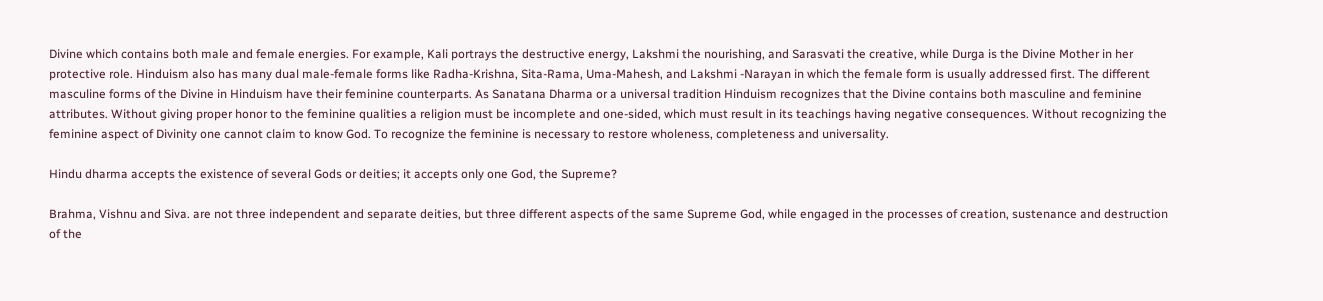Divine which contains both male and female energies. For example, Kali portrays the destructive energy, Lakshmi the nourishing, and Sarasvati the creative, while Durga is the Divine Mother in her protective role. Hinduism also has many dual male-female forms like Radha-Krishna, Sita-Rama, Uma-Mahesh, and Lakshmi -Narayan in which the female form is usually addressed first. The different masculine forms of the Divine in Hinduism have their feminine counterparts. As Sanatana Dharma or a universal tradition Hinduism recognizes that the Divine contains both masculine and feminine attributes. Without giving proper honor to the feminine qualities a religion must be incomplete and one-sided, which must result in its teachings having negative consequences. Without recognizing the feminine aspect of Divinity one cannot claim to know God. To recognize the feminine is necessary to restore wholeness, completeness and universality.

Hindu dharma accepts the existence of several Gods or deities; it accepts only one God, the Supreme?

Brahma, Vishnu and Siva. are not three independent and separate deities, but three different aspects of the same Supreme God, while engaged in the processes of creation, sustenance and destruction of the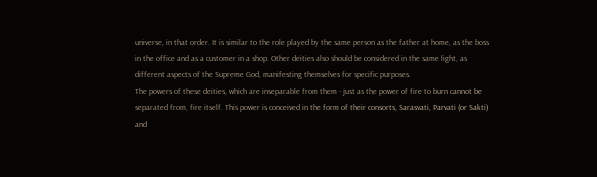universe, in that order. It is similar to the role played by the same person as the father at home, as the boss in the office and as a customer in a shop. Other deities also should be considered in the same light, as different aspects of the Supreme God, manifesting themselves for specific purposes.
The powers of these deities, which are inseparable from them - just as the power of fire to burn cannot be separated from, fire itself. This power is conceived in the form of their consorts, Sarasvati, Parvati (or Sakti) and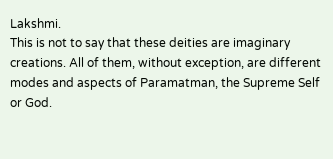Lakshmi.
This is not to say that these deities are imaginary creations. All of them, without exception, are different modes and aspects of Paramatman, the Supreme Self or God.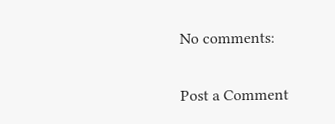No comments:

Post a Comment